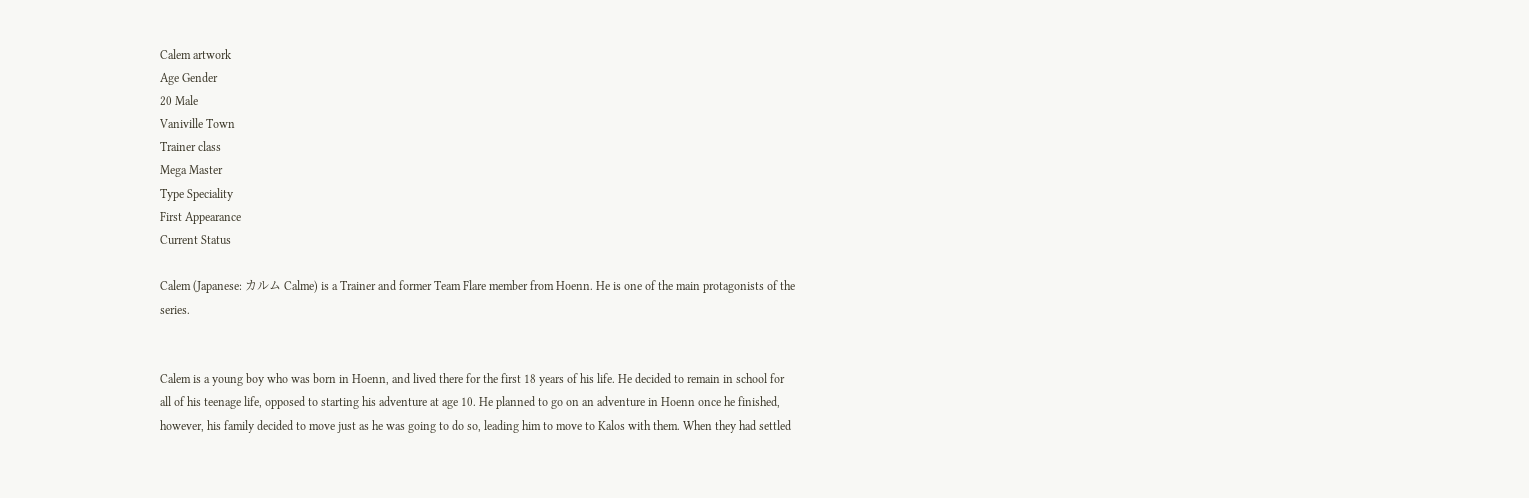Calem artwork
Age Gender
20 Male
Vaniville Town
Trainer class
Mega Master
Type Speciality
First Appearance
Current Status

Calem (Japanese: カルム Calme) is a Trainer and former Team Flare member from Hoenn. He is one of the main protagonists of the series.


Calem is a young boy who was born in Hoenn, and lived there for the first 18 years of his life. He decided to remain in school for all of his teenage life, opposed to starting his adventure at age 10. He planned to go on an adventure in Hoenn once he finished, however, his family decided to move just as he was going to do so, leading him to move to Kalos with them. When they had settled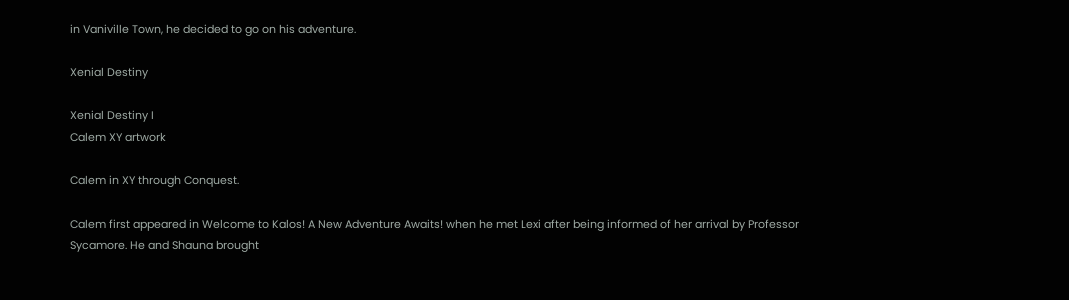in Vaniville Town, he decided to go on his adventure.

Xenial Destiny

Xenial Destiny I
Calem XY artwork

Calem in XY through Conquest.

Calem first appeared in Welcome to Kalos! A New Adventure Awaits! when he met Lexi after being informed of her arrival by Professor Sycamore. He and Shauna brought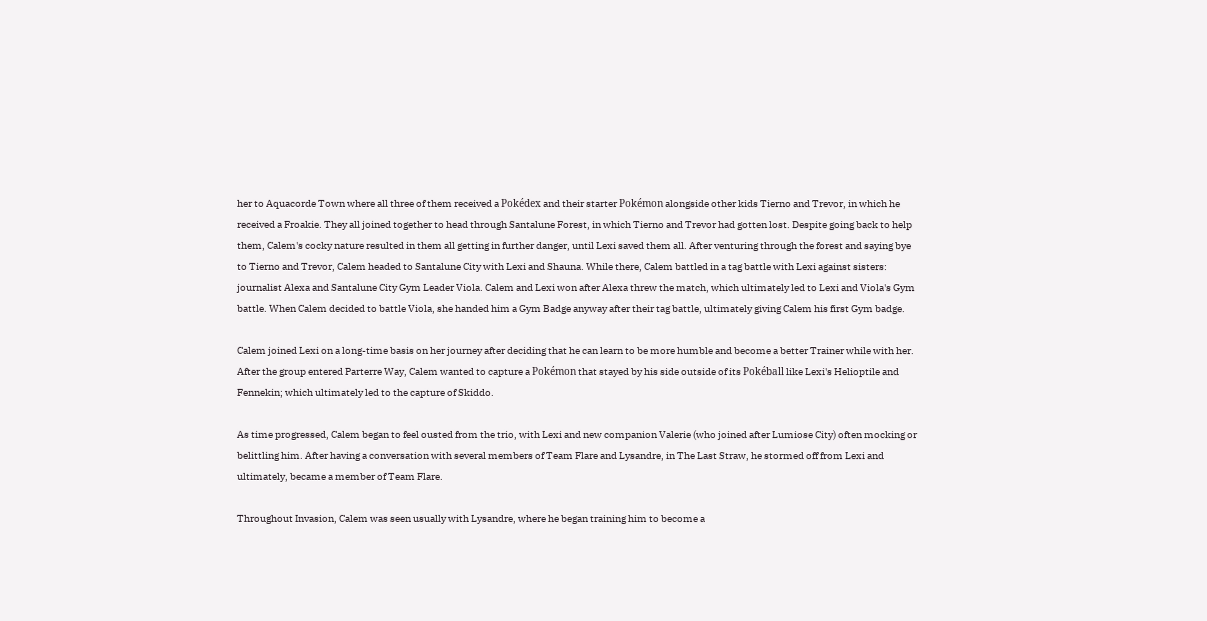her to Aquacorde Town where all three of them received a Pokédex and their starter Pokémon alongside other kids Tierno and Trevor, in which he received a Froakie. They all joined together to head through Santalune Forest, in which Tierno and Trevor had gotten lost. Despite going back to help them, Calem's cocky nature resulted in them all getting in further danger, until Lexi saved them all. After venturing through the forest and saying bye to Tierno and Trevor, Calem headed to Santalune City with Lexi and Shauna. While there, Calem battled in a tag battle with Lexi against sisters: journalist Alexa and Santalune City Gym Leader Viola. Calem and Lexi won after Alexa threw the match, which ultimately led to Lexi and Viola's Gym battle. When Calem decided to battle Viola, she handed him a Gym Badge anyway after their tag battle, ultimately giving Calem his first Gym badge.

Calem joined Lexi on a long-time basis on her journey after deciding that he can learn to be more humble and become a better Trainer while with her. After the group entered Parterre Way, Calem wanted to capture a Pokémon that stayed by his side outside of its Pokéball like Lexi's Helioptile and Fennekin; which ultimately led to the capture of Skiddo.

As time progressed, Calem began to feel ousted from the trio, with Lexi and new companion Valerie (who joined after Lumiose City) often mocking or belittling him. After having a conversation with several members of Team Flare and Lysandre, in The Last Straw, he stormed off from Lexi and ultimately, became a member of Team Flare.

Throughout Invasion, Calem was seen usually with Lysandre, where he began training him to become a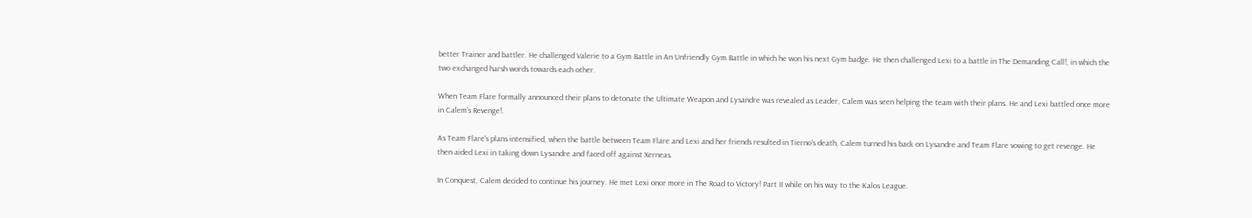better Trainer and battler. He challenged Valerie to a Gym Battle in An Unfriendly Gym Battle in which he won his next Gym badge. He then challenged Lexi to a battle in The Demanding Call!, in which the two exchanged harsh words towards each other.

When Team Flare formally announced their plans to detonate the Ultimate Weapon and Lysandre was revealed as Leader, Calem was seen helping the team with their plans. He and Lexi battled once more in Calem's Revenge!.

As Team Flare's plans intensified, when the battle between Team Flare and Lexi and her friends resulted in Tierno's death, Calem turned his back on Lysandre and Team Flare vowing to get revenge. He then aided Lexi in taking down Lysandre and faced off against Xerneas.

In Conquest, Calem decided to continue his journey. He met Lexi once more in The Road to Victory! Part II while on his way to the Kalos League.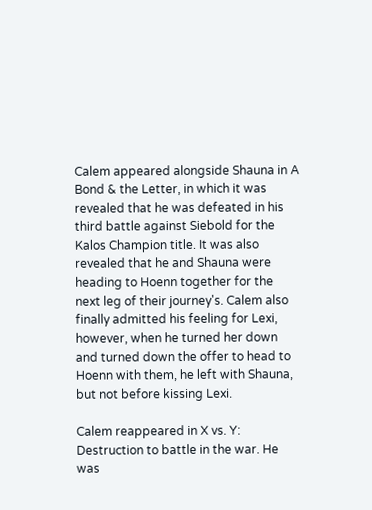Calem appeared alongside Shauna in A Bond & the Letter, in which it was revealed that he was defeated in his third battle against Siebold for the Kalos Champion title. It was also revealed that he and Shauna were heading to Hoenn together for the next leg of their journey's. Calem also finally admitted his feeling for Lexi, however, when he turned her down and turned down the offer to head to Hoenn with them, he left with Shauna, but not before kissing Lexi.

Calem reappeared in X vs. Y: Destruction to battle in the war. He was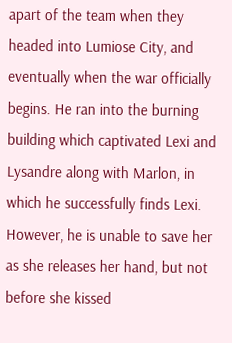apart of the team when they headed into Lumiose City, and eventually when the war officially begins. He ran into the burning building which captivated Lexi and Lysandre along with Marlon, in which he successfully finds Lexi. However, he is unable to save her as she releases her hand, but not before she kissed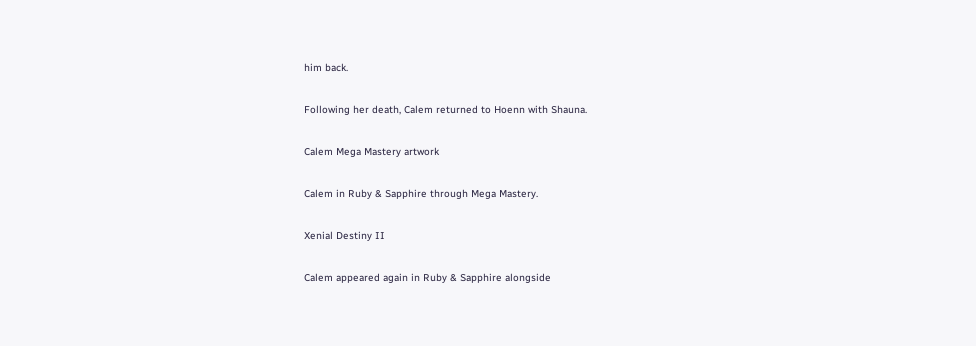him back.

Following her death, Calem returned to Hoenn with Shauna.

Calem Mega Mastery artwork

Calem in Ruby & Sapphire through Mega Mastery.

Xenial Destiny II

Calem appeared again in Ruby & Sapphire alongside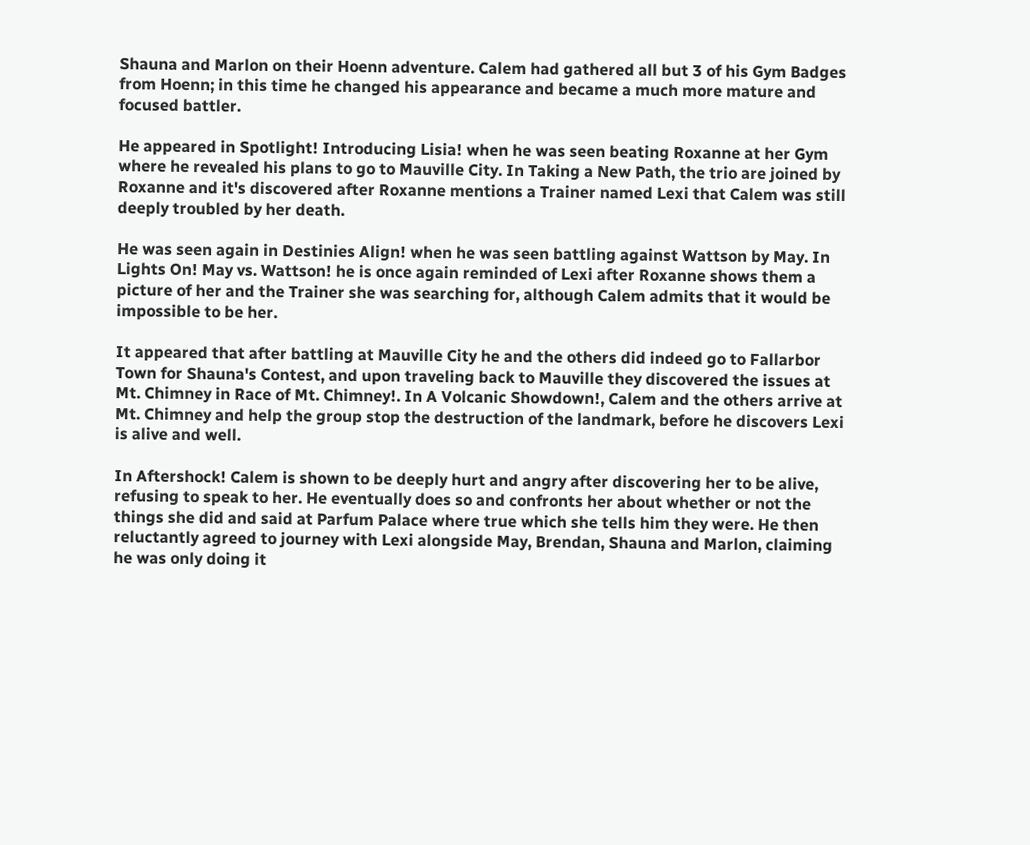Shauna and Marlon on their Hoenn adventure. Calem had gathered all but 3 of his Gym Badges from Hoenn; in this time he changed his appearance and became a much more mature and focused battler.

He appeared in Spotlight! Introducing Lisia! when he was seen beating Roxanne at her Gym where he revealed his plans to go to Mauville City. In Taking a New Path, the trio are joined by Roxanne and it's discovered after Roxanne mentions a Trainer named Lexi that Calem was still deeply troubled by her death.

He was seen again in Destinies Align! when he was seen battling against Wattson by May. In Lights On! May vs. Wattson! he is once again reminded of Lexi after Roxanne shows them a picture of her and the Trainer she was searching for, although Calem admits that it would be impossible to be her.

It appeared that after battling at Mauville City he and the others did indeed go to Fallarbor Town for Shauna's Contest, and upon traveling back to Mauville they discovered the issues at Mt. Chimney in Race of Mt. Chimney!. In A Volcanic Showdown!, Calem and the others arrive at Mt. Chimney and help the group stop the destruction of the landmark, before he discovers Lexi is alive and well.

In Aftershock! Calem is shown to be deeply hurt and angry after discovering her to be alive, refusing to speak to her. He eventually does so and confronts her about whether or not the things she did and said at Parfum Palace where true which she tells him they were. He then reluctantly agreed to journey with Lexi alongside May, Brendan, Shauna and Marlon, claiming he was only doing it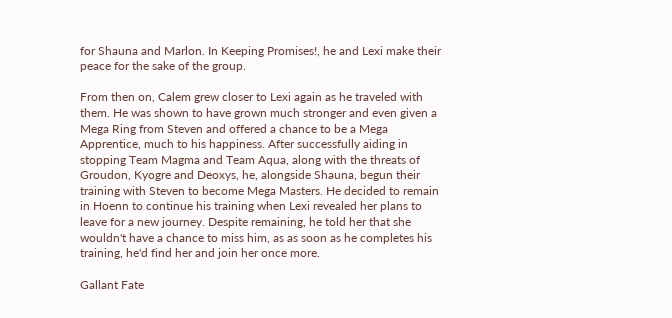for Shauna and Marlon. In Keeping Promises!, he and Lexi make their peace for the sake of the group.

From then on, Calem grew closer to Lexi again as he traveled with them. He was shown to have grown much stronger and even given a Mega Ring from Steven and offered a chance to be a Mega Apprentice, much to his happiness. After successfully aiding in stopping Team Magma and Team Aqua, along with the threats of Groudon, Kyogre and Deoxys, he, alongside Shauna, begun their training with Steven to become Mega Masters. He decided to remain in Hoenn to continue his training when Lexi revealed her plans to leave for a new journey. Despite remaining, he told her that she wouldn't have a chance to miss him, as as soon as he completes his training, he'd find her and join her once more.

Gallant Fate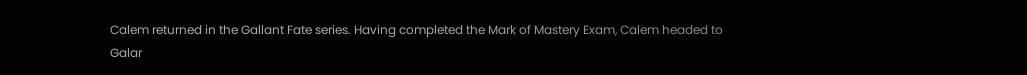Calem returned in the Gallant Fate series. Having completed the Mark of Mastery Exam, Calem headed to Galar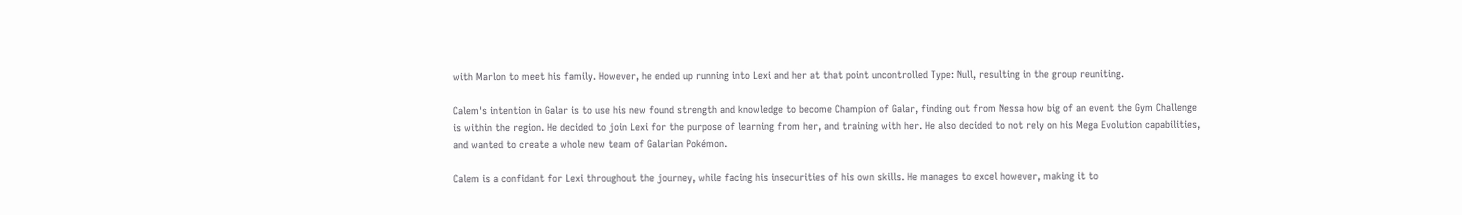with Marlon to meet his family. However, he ended up running into Lexi and her at that point uncontrolled Type: Null, resulting in the group reuniting.

Calem's intention in Galar is to use his new found strength and knowledge to become Champion of Galar, finding out from Nessa how big of an event the Gym Challenge is within the region. He decided to join Lexi for the purpose of learning from her, and training with her. He also decided to not rely on his Mega Evolution capabilities, and wanted to create a whole new team of Galarian Pokémon.

Calem is a confidant for Lexi throughout the journey, while facing his insecurities of his own skills. He manages to excel however, making it to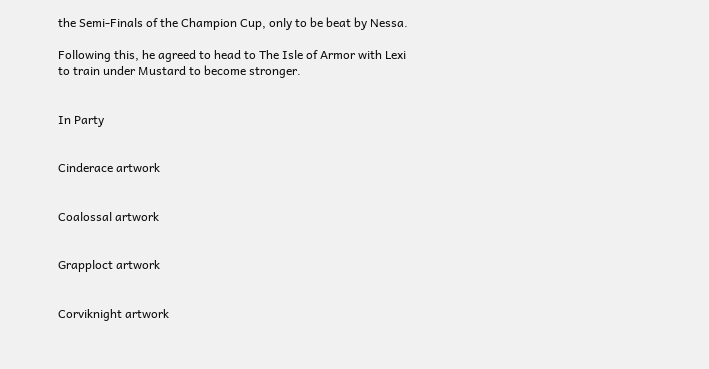the Semi-Finals of the Champion Cup, only to be beat by Nessa.

Following this, he agreed to head to The Isle of Armor with Lexi to train under Mustard to become stronger.


In Party


Cinderace artwork


Coalossal artwork


Grapploct artwork


Corviknight artwork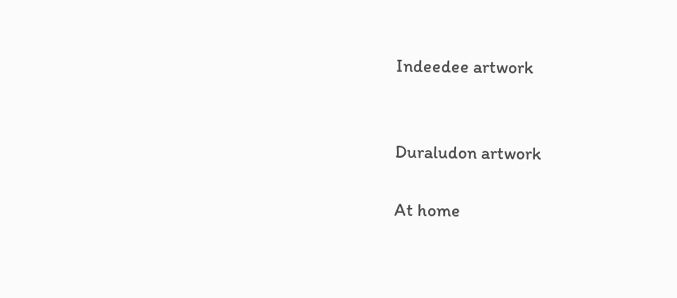Indeedee artwork


Duraludon artwork

At home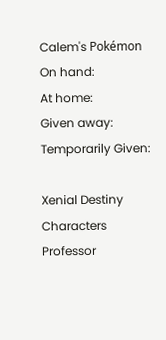Calem's Pokémon
On hand:
At home:
Given away:
Temporarily Given:

Xenial Destiny Characters
Professor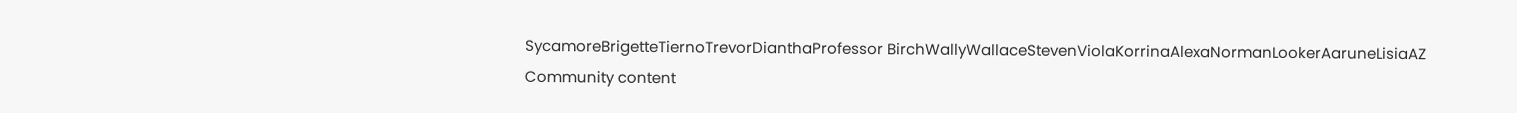SycamoreBrigetteTiernoTrevorDianthaProfessor BirchWallyWallaceStevenViolaKorrinaAlexaNormanLookerAaruneLisiaAZ
Community content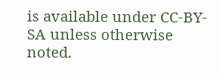is available under CC-BY-SA unless otherwise noted.